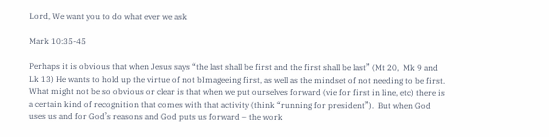Lord, We want you to do what ever we ask

Mark 10:35-45

Perhaps it is obvious that when Jesus says “the last shall be first and the first shall be last” (Mt 20,  Mk 9 and Lk 13) He wants to hold up the virtue of not bImageeing first, as well as the mindset of not needing to be first.  What might not be so obvious or clear is that when we put ourselves forward (vie for first in line, etc) there is a certain kind of recognition that comes with that activity (think “running for president”).  But when God uses us and for God’s reasons and God puts us forward – the work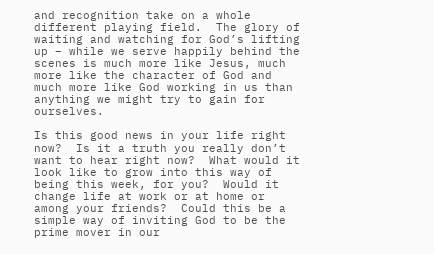and recognition take on a whole different playing field.  The glory of waiting and watching for God’s lifting up – while we serve happily behind the scenes is much more like Jesus, much more like the character of God and much more like God working in us than anything we might try to gain for ourselves.

Is this good news in your life right now?  Is it a truth you really don’t want to hear right now?  What would it look like to grow into this way of being this week, for you?  Would it change life at work or at home or among your friends?  Could this be a simple way of inviting God to be the prime mover in our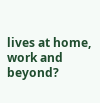lives at home, work and beyond?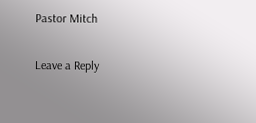Pastor Mitch

Leave a Reply